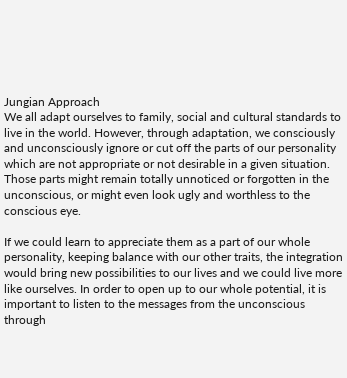Jungian Approach
We all adapt ourselves to family, social and cultural standards to live in the world. However, through adaptation, we consciously and unconsciously ignore or cut off the parts of our personality which are not appropriate or not desirable in a given situation. Those parts might remain totally unnoticed or forgotten in the unconscious, or might even look ugly and worthless to the conscious eye.

If we could learn to appreciate them as a part of our whole personality, keeping balance with our other traits, the integration would bring new possibilities to our lives and we could live more like ourselves. In order to open up to our whole potential, it is important to listen to the messages from the unconscious through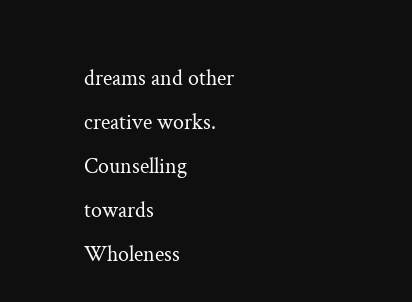dreams and other creative works.
Counselling towards Wholeness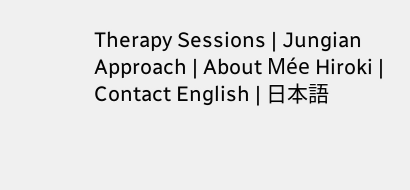Therapy Sessions | Jungian Approach | About Mée Hiroki | Contact English | 日本語